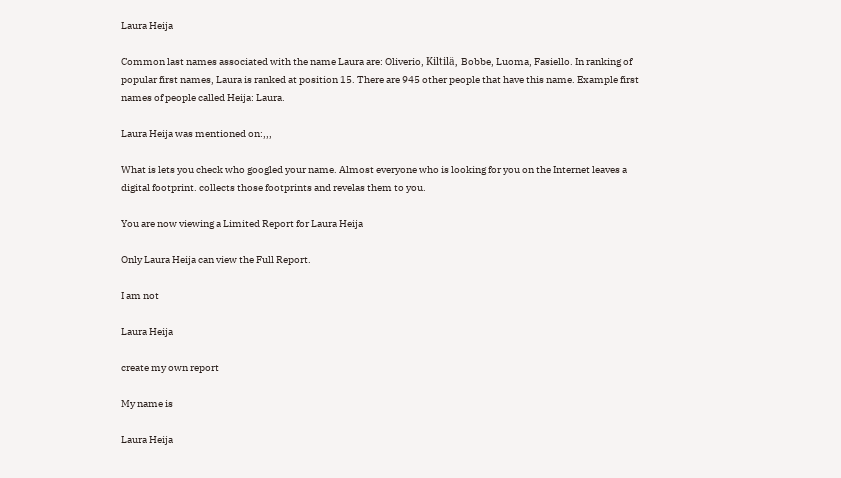Laura Heija

Common last names associated with the name Laura are: Oliverio, Kiltilä, Bobbe, Luoma, Fasiello. In ranking of popular first names, Laura is ranked at position 15. There are 945 other people that have this name. Example first names of people called Heija: Laura.

Laura Heija was mentioned on:,,,

What is lets you check who googled your name. Almost everyone who is looking for you on the Internet leaves a digital footprint. collects those footprints and revelas them to you.

You are now viewing a Limited Report for Laura Heija

Only Laura Heija can view the Full Report.

I am not

Laura Heija

create my own report

My name is

Laura Heija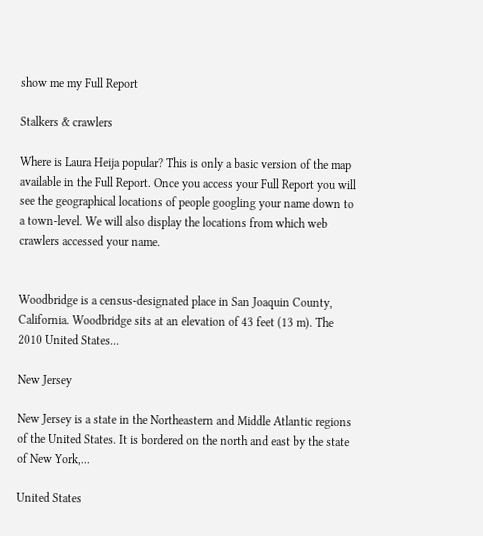show me my Full Report

Stalkers & crawlers

Where is Laura Heija popular? This is only a basic version of the map available in the Full Report. Once you access your Full Report you will see the geographical locations of people googling your name down to a town-level. We will also display the locations from which web crawlers accessed your name.


Woodbridge is a census-designated place in San Joaquin County, California. Woodbridge sits at an elevation of 43 feet (13 m). The 2010 United States...

New Jersey

New Jersey is a state in the Northeastern and Middle Atlantic regions of the United States. It is bordered on the north and east by the state of New York,...

United States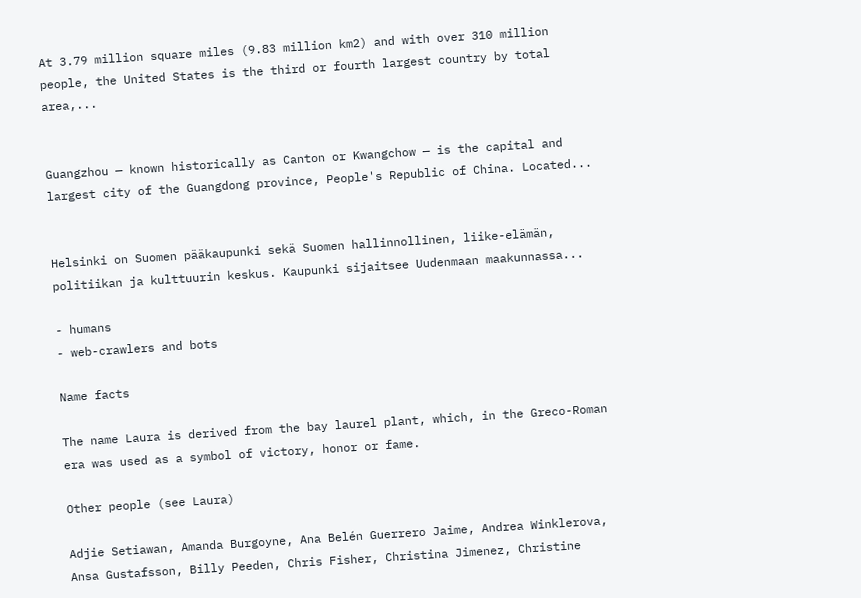At 3.79 million square miles (9.83 million km2) and with over 310 million people, the United States is the third or fourth largest country by total area,...


Guangzhou — known historically as Canton or Kwangchow — is the capital and largest city of the Guangdong province, People's Republic of China. Located...


Helsinki on Suomen pääkaupunki sekä Suomen hallinnollinen, liike-elämän, politiikan ja kulttuurin keskus. Kaupunki sijaitsee Uudenmaan maakunnassa...

- humans
- web-crawlers and bots

Name facts

The name Laura is derived from the bay laurel plant, which, in the Greco-Roman era was used as a symbol of victory, honor or fame.

Other people (see Laura)

Adjie Setiawan, Amanda Burgoyne, Ana Belén Guerrero Jaime, Andrea Winklerova, Ansa Gustafsson, Billy Peeden, Chris Fisher, Christina Jimenez, Christine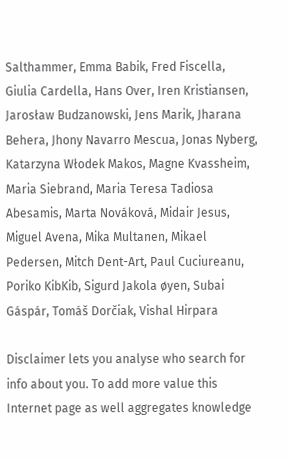Salthammer, Emma Babik, Fred Fiscella, Giulia Cardella, Hans Over, Iren Kristiansen, Jarosław Budzanowski, Jens Marik, Jharana Behera, Jhony Navarro Mescua, Jonas Nyberg, Katarzyna Włodek Makos, Magne Kvassheim, Maria Siebrand, Maria Teresa Tadiosa Abesamis, Marta Nováková, Midair Jesus, Miguel Avena, Mika Multanen, Mikael Pedersen, Mitch Dent-Art, Paul Cuciureanu, Poriko KibKib, Sigurd Jakola øyen, Subai Gáspár, Tomáš Dorčiak, Vishal Hirpara

Disclaimer lets you analyse who search for info about you. To add more value this Internet page as well aggregates knowledge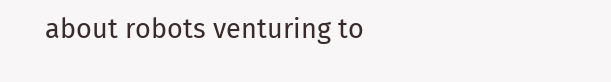about robots venturing to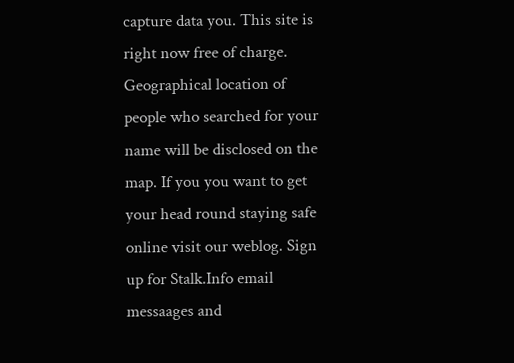capture data you. This site is right now free of charge. Geographical location of people who searched for your name will be disclosed on the map. If you you want to get your head round staying safe online visit our weblog. Sign up for Stalk.Info email messaages and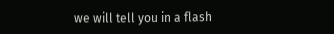we will tell you in a flash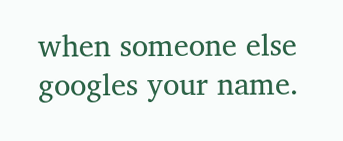when someone else googles your name.